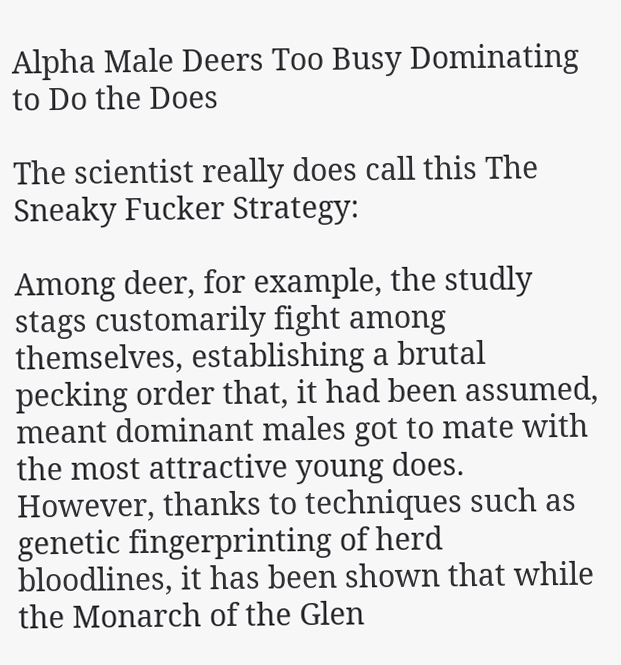Alpha Male Deers Too Busy Dominating to Do the Does

The scientist really does call this The Sneaky Fucker Strategy:

Among deer, for example, the studly stags customarily fight among themselves, establishing a brutal pecking order that, it had been assumed, meant dominant males got to mate with the most attractive young does. However, thanks to techniques such as genetic fingerprinting of herd bloodlines, it has been shown that while the Monarch of the Glen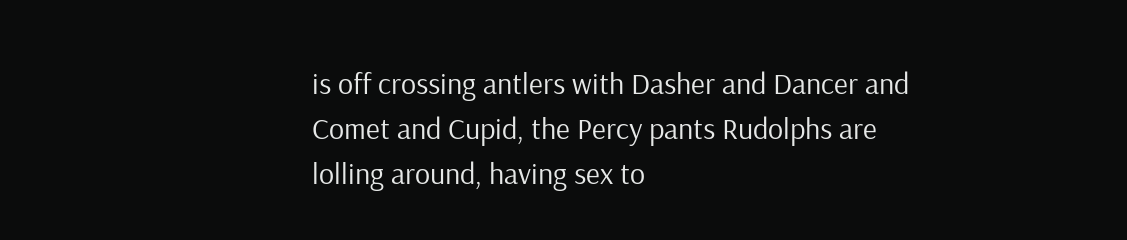is off crossing antlers with Dasher and Dancer and Comet and Cupid, the Percy pants Rudolphs are lolling around, having sex to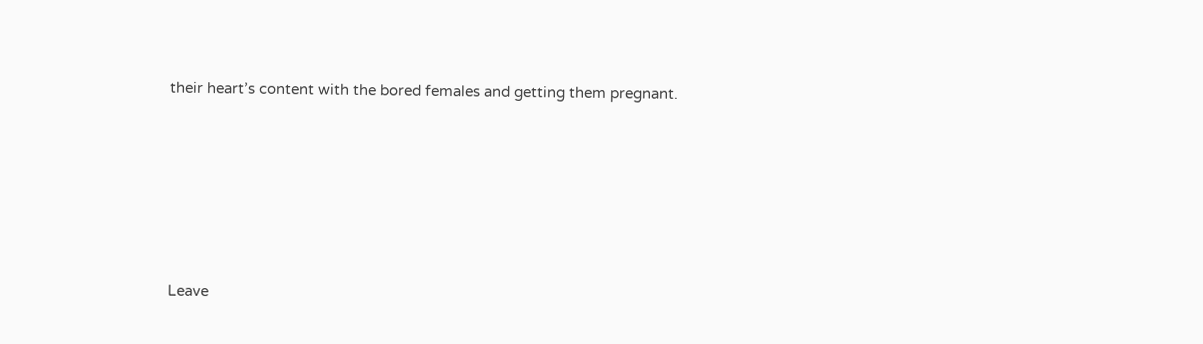their heart’s content with the bored females and getting them pregnant.






Leave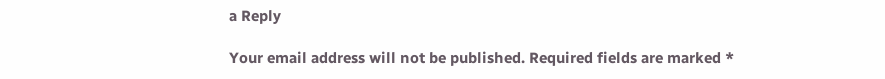a Reply

Your email address will not be published. Required fields are marked *